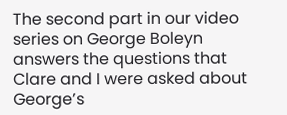The second part in our video series on George Boleyn answers the questions that Clare and I were asked about George’s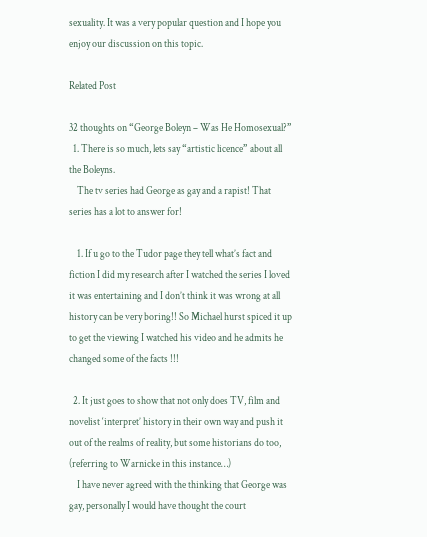sexuality. It was a very popular question and I hope you enjoy our discussion on this topic.

Related Post

32 thoughts on “George Boleyn – Was He Homosexual?”
  1. There is so much, lets say “artistic licence” about all the Boleyns.
    The tv series had George as gay and a rapist! That series has a lot to answer for!

    1. If u go to the Tudor page they tell what’s fact and fiction I did my research after I watched the series I loved it was entertaining and I don’t think it was wrong at all history can be very boring!! So Michael hurst spiced it up to get the viewing I watched his video and he admits he changed some of the facts !!!

  2. It just goes to show that not only does TV, film and novelist ‘interpret’ history in their own way and push it out of the realms of reality, but some historians do too, (referring to Warnicke in this instance…)
    I have never agreed with the thinking that George was gay, personally I would have thought the court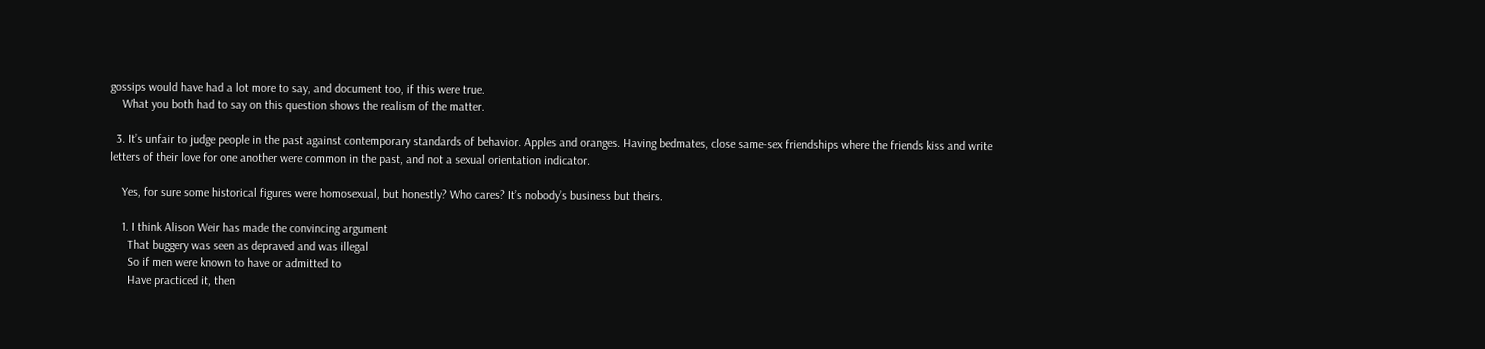gossips would have had a lot more to say, and document too, if this were true.
    What you both had to say on this question shows the realism of the matter.

  3. It’s unfair to judge people in the past against contemporary standards of behavior. Apples and oranges. Having bedmates, close same-sex friendships where the friends kiss and write letters of their love for one another were common in the past, and not a sexual orientation indicator.

    Yes, for sure some historical figures were homosexual, but honestly? Who cares? It’s nobody’s business but theirs.

    1. I think Alison Weir has made the convincing argument
      That buggery was seen as depraved and was illegal
      So if men were known to have or admitted to
      Have practiced it, then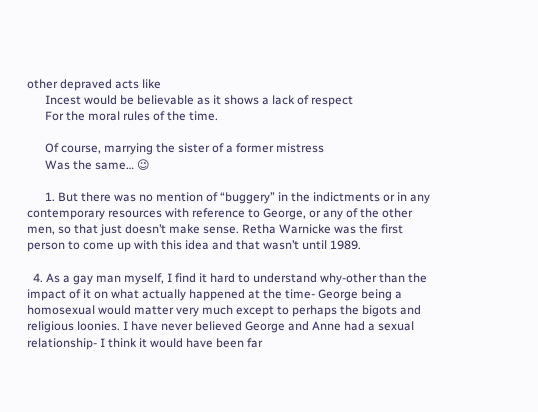other depraved acts like
      Incest would be believable as it shows a lack of respect
      For the moral rules of the time.

      Of course, marrying the sister of a former mistress
      Was the same… 😉

      1. But there was no mention of “buggery” in the indictments or in any contemporary resources with reference to George, or any of the other men, so that just doesn’t make sense. Retha Warnicke was the first person to come up with this idea and that wasn’t until 1989.

  4. As a gay man myself, I find it hard to understand why-other than the impact of it on what actually happened at the time- George being a homosexual would matter very much except to perhaps the bigots and religious loonies. I have never believed George and Anne had a sexual relationship- I think it would have been far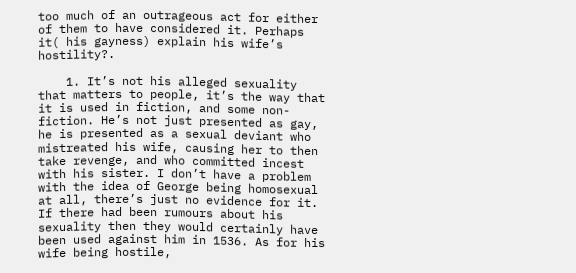too much of an outrageous act for either of them to have considered it. Perhaps it( his gayness) explain his wife’s hostility?.

    1. It’s not his alleged sexuality that matters to people, it’s the way that it is used in fiction, and some non-fiction. He’s not just presented as gay, he is presented as a sexual deviant who mistreated his wife, causing her to then take revenge, and who committed incest with his sister. I don’t have a problem with the idea of George being homosexual at all, there’s just no evidence for it. If there had been rumours about his sexuality then they would certainly have been used against him in 1536. As for his wife being hostile,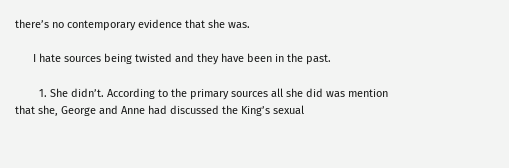there’s no contemporary evidence that she was.

      I hate sources being twisted and they have been in the past.

        1. She didn’t. According to the primary sources all she did was mention that she, George and Anne had discussed the King’s sexual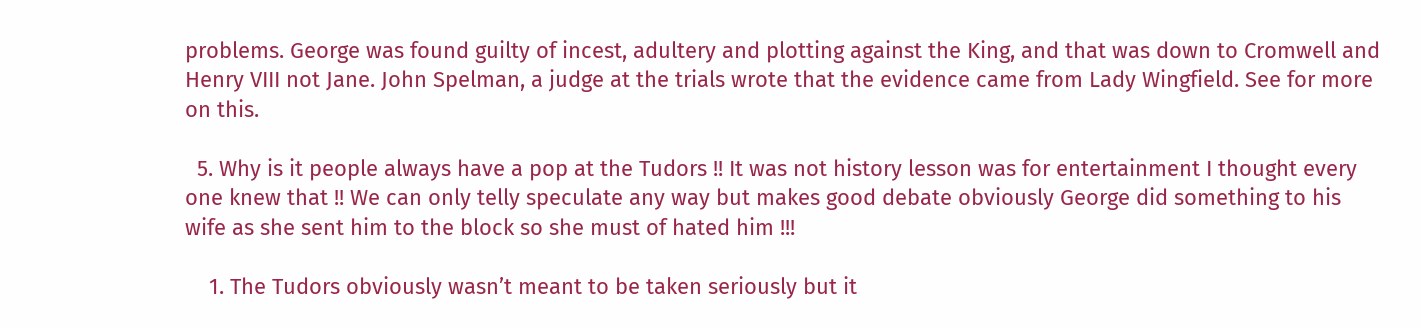problems. George was found guilty of incest, adultery and plotting against the King, and that was down to Cromwell and Henry VIII not Jane. John Spelman, a judge at the trials wrote that the evidence came from Lady Wingfield. See for more on this.

  5. Why is it people always have a pop at the Tudors !! It was not history lesson was for entertainment I thought every one knew that !! We can only telly speculate any way but makes good debate obviously George did something to his wife as she sent him to the block so she must of hated him !!!

    1. The Tudors obviously wasn’t meant to be taken seriously but it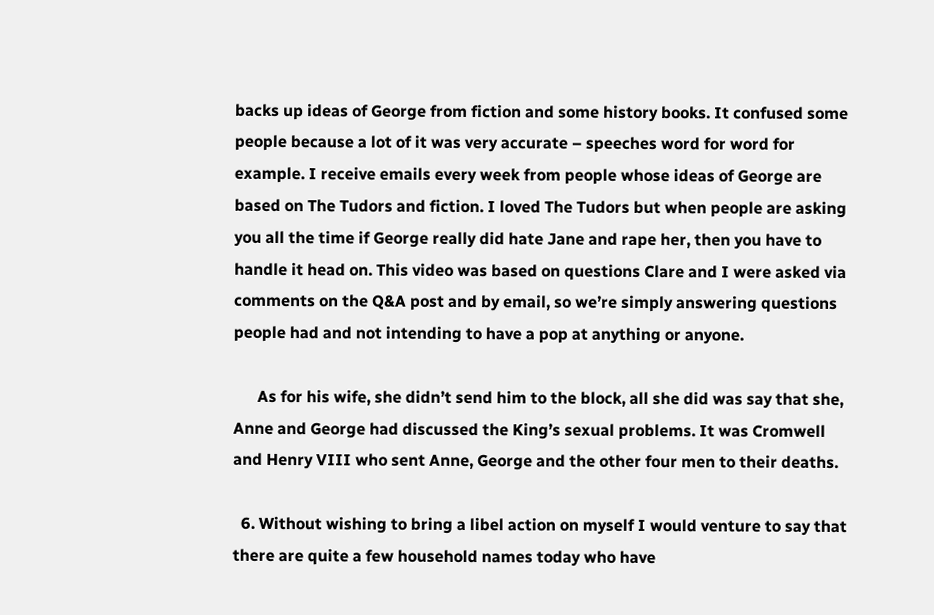backs up ideas of George from fiction and some history books. It confused some people because a lot of it was very accurate – speeches word for word for example. I receive emails every week from people whose ideas of George are based on The Tudors and fiction. I loved The Tudors but when people are asking you all the time if George really did hate Jane and rape her, then you have to handle it head on. This video was based on questions Clare and I were asked via comments on the Q&A post and by email, so we’re simply answering questions people had and not intending to have a pop at anything or anyone.

      As for his wife, she didn’t send him to the block, all she did was say that she, Anne and George had discussed the King’s sexual problems. It was Cromwell and Henry VIII who sent Anne, George and the other four men to their deaths.

  6. Without wishing to bring a libel action on myself I would venture to say that there are quite a few household names today who have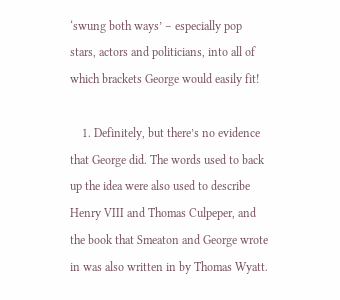‘swung both ways’ – especially pop stars, actors and politicians, into all of which brackets George would easily fit!

    1. Definitely, but there’s no evidence that George did. The words used to back up the idea were also used to describe Henry VIII and Thomas Culpeper, and the book that Smeaton and George wrote in was also written in by Thomas Wyatt.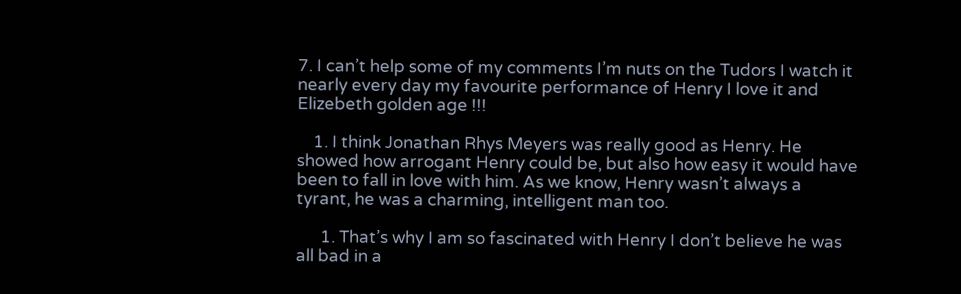7. I can’t help some of my comments I’m nuts on the Tudors I watch it nearly every day my favourite performance of Henry I love it and Elizebeth golden age !!!

    1. I think Jonathan Rhys Meyers was really good as Henry. He showed how arrogant Henry could be, but also how easy it would have been to fall in love with him. As we know, Henry wasn’t always a tyrant, he was a charming, intelligent man too.

      1. That’s why I am so fascinated with Henry I don’t believe he was all bad in a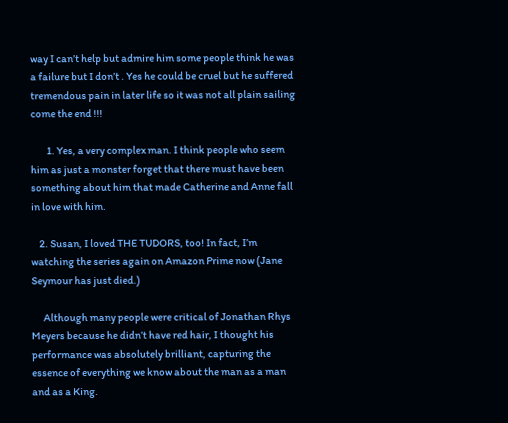way I can’t help but admire him some people think he was a failure but I don’t . Yes he could be cruel but he suffered tremendous pain in later life so it was not all plain sailing come the end !!!

        1. Yes, a very complex man. I think people who seem him as just a monster forget that there must have been something about him that made Catherine and Anne fall in love with him.

    2. Susan, I loved THE TUDORS, too! In fact, I’m watching the series again on Amazon Prime now (Jane Seymour has just died.)

      Although many people were critical of Jonathan Rhys Meyers because he didn’t have red hair, I thought his performance was absolutely brilliant, capturing the essence of everything we know about the man as a man and as a King.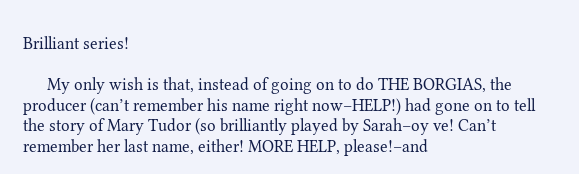Brilliant series!

      My only wish is that, instead of going on to do THE BORGIAS, the producer (can’t remember his name right now–HELP!) had gone on to tell the story of Mary Tudor (so brilliantly played by Sarah–oy ve! Can’t remember her last name, either! MORE HELP, please!–and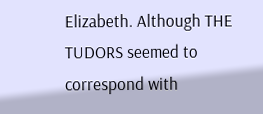Elizabeth. Although THE TUDORS seemed to correspond with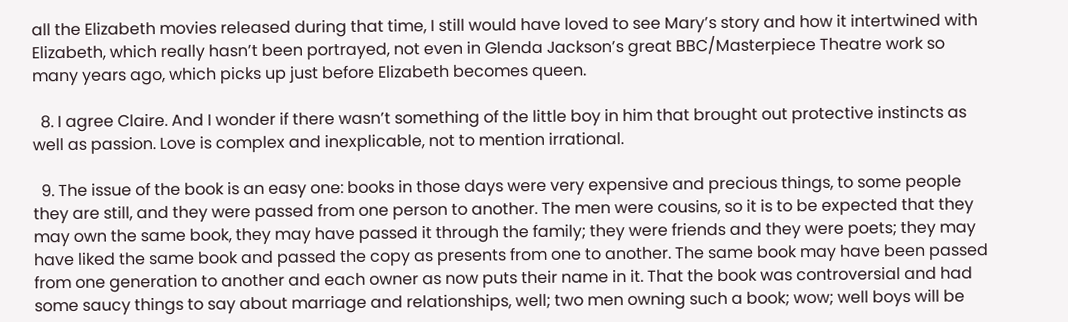all the Elizabeth movies released during that time, I still would have loved to see Mary’s story and how it intertwined with Elizabeth, which really hasn’t been portrayed, not even in Glenda Jackson’s great BBC/Masterpiece Theatre work so many years ago, which picks up just before Elizabeth becomes queen.

  8. I agree Claire. And I wonder if there wasn’t something of the little boy in him that brought out protective instincts as well as passion. Love is complex and inexplicable, not to mention irrational.

  9. The issue of the book is an easy one: books in those days were very expensive and precious things, to some people they are still, and they were passed from one person to another. The men were cousins, so it is to be expected that they may own the same book, they may have passed it through the family; they were friends and they were poets; they may have liked the same book and passed the copy as presents from one to another. The same book may have been passed from one generation to another and each owner as now puts their name in it. That the book was controversial and had some saucy things to say about marriage and relationships, well; two men owning such a book; wow; well boys will be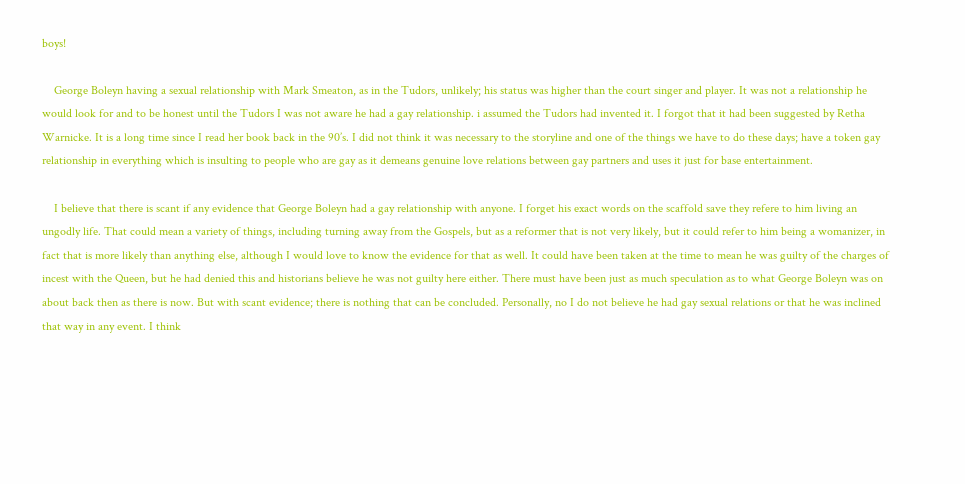boys!

    George Boleyn having a sexual relationship with Mark Smeaton, as in the Tudors, unlikely; his status was higher than the court singer and player. It was not a relationship he would look for and to be honest until the Tudors I was not aware he had a gay relationship. i assumed the Tudors had invented it. I forgot that it had been suggested by Retha Warnicke. It is a long time since I read her book back in the 90’s. I did not think it was necessary to the storyline and one of the things we have to do these days; have a token gay relationship in everything which is insulting to people who are gay as it demeans genuine love relations between gay partners and uses it just for base entertainment.

    I believe that there is scant if any evidence that George Boleyn had a gay relationship with anyone. I forget his exact words on the scaffold save they refere to him living an ungodly life. That could mean a variety of things, including turning away from the Gospels, but as a reformer that is not very likely, but it could refer to him being a womanizer, in fact that is more likely than anything else, although I would love to know the evidence for that as well. It could have been taken at the time to mean he was guilty of the charges of incest with the Queen, but he had denied this and historians believe he was not guilty here either. There must have been just as much speculation as to what George Boleyn was on about back then as there is now. But with scant evidence; there is nothing that can be concluded. Personally, no I do not believe he had gay sexual relations or that he was inclined that way in any event. I think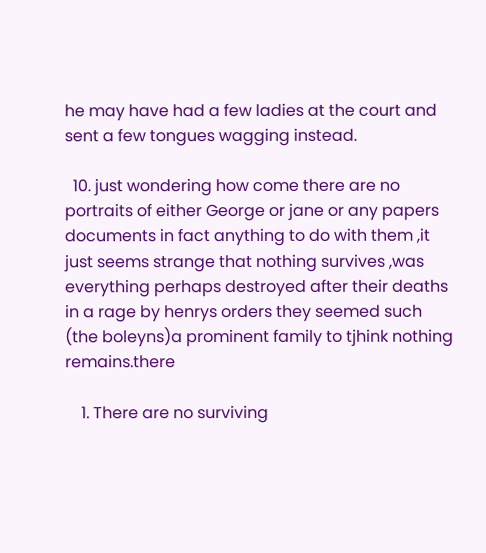he may have had a few ladies at the court and sent a few tongues wagging instead.

  10. just wondering how come there are no portraits of either George or jane or any papers documents in fact anything to do with them ,it just seems strange that nothing survives ,was everything perhaps destroyed after their deaths in a rage by henrys orders they seemed such (the boleyns)a prominent family to tjhink nothing remains.there

    1. There are no surviving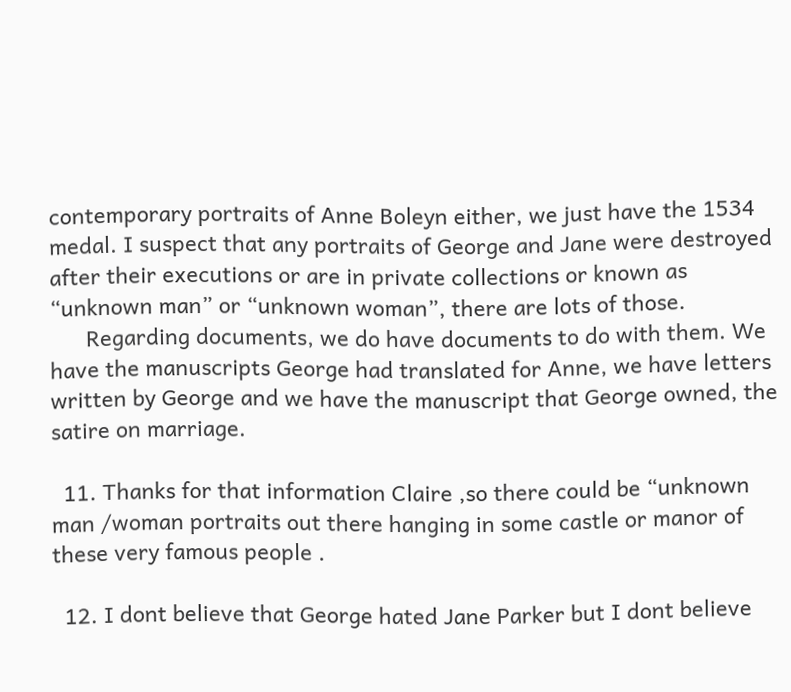contemporary portraits of Anne Boleyn either, we just have the 1534 medal. I suspect that any portraits of George and Jane were destroyed after their executions or are in private collections or known as “unknown man” or “unknown woman”, there are lots of those.
      Regarding documents, we do have documents to do with them. We have the manuscripts George had translated for Anne, we have letters written by George and we have the manuscript that George owned, the satire on marriage.

  11. Thanks for that information Claire ,so there could be “unknown man /woman portraits out there hanging in some castle or manor of these very famous people .

  12. I dont believe that George hated Jane Parker but I dont believe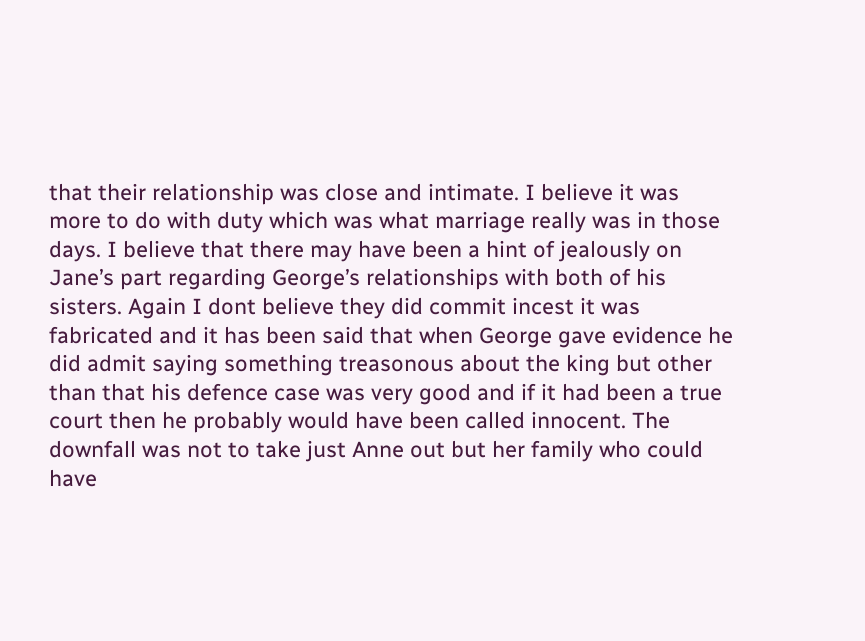that their relationship was close and intimate. I believe it was more to do with duty which was what marriage really was in those days. I believe that there may have been a hint of jealously on Jane’s part regarding George’s relationships with both of his sisters. Again I dont believe they did commit incest it was fabricated and it has been said that when George gave evidence he did admit saying something treasonous about the king but other than that his defence case was very good and if it had been a true court then he probably would have been called innocent. The downfall was not to take just Anne out but her family who could have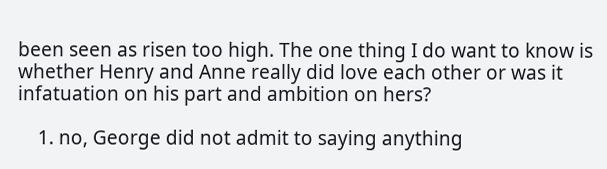been seen as risen too high. The one thing I do want to know is whether Henry and Anne really did love each other or was it infatuation on his part and ambition on hers?

    1. no, George did not admit to saying anything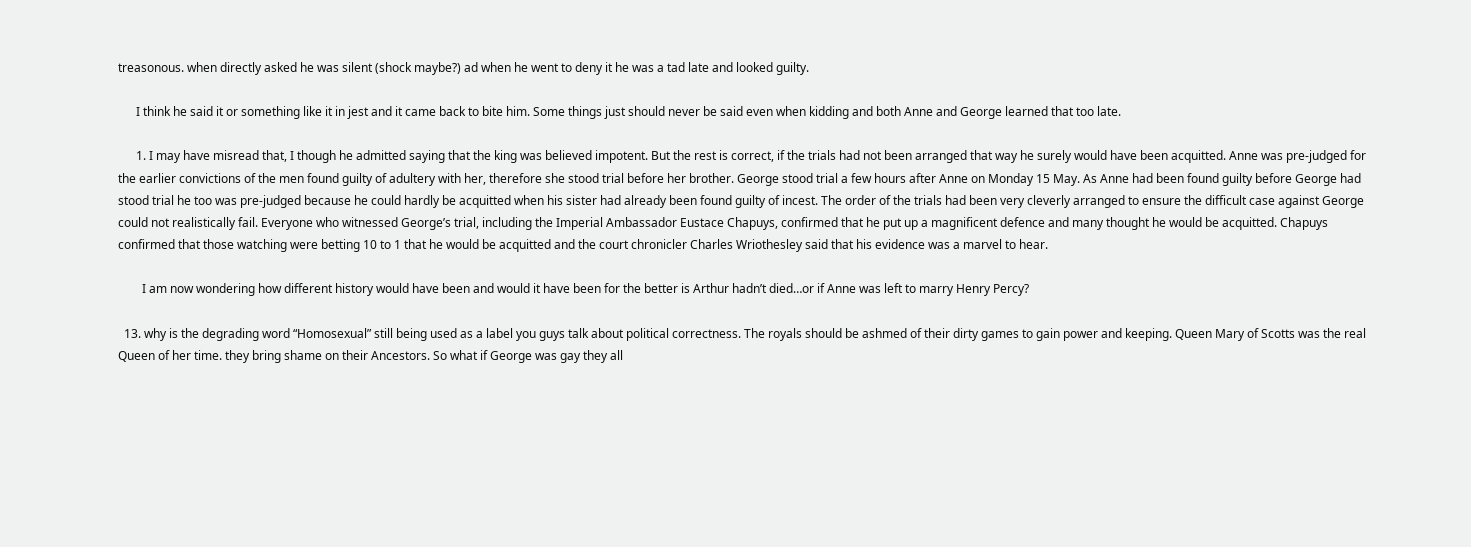treasonous. when directly asked he was silent (shock maybe?) ad when he went to deny it he was a tad late and looked guilty.

      I think he said it or something like it in jest and it came back to bite him. Some things just should never be said even when kidding and both Anne and George learned that too late.

      1. I may have misread that, I though he admitted saying that the king was believed impotent. But the rest is correct, if the trials had not been arranged that way he surely would have been acquitted. Anne was pre-judged for the earlier convictions of the men found guilty of adultery with her, therefore she stood trial before her brother. George stood trial a few hours after Anne on Monday 15 May. As Anne had been found guilty before George had stood trial he too was pre-judged because he could hardly be acquitted when his sister had already been found guilty of incest. The order of the trials had been very cleverly arranged to ensure the difficult case against George could not realistically fail. Everyone who witnessed George’s trial, including the Imperial Ambassador Eustace Chapuys, confirmed that he put up a magnificent defence and many thought he would be acquitted. Chapuys confirmed that those watching were betting 10 to 1 that he would be acquitted and the court chronicler Charles Wriothesley said that his evidence was a marvel to hear.

        I am now wondering how different history would have been and would it have been for the better is Arthur hadn’t died…or if Anne was left to marry Henry Percy?

  13. why is the degrading word “Homosexual” still being used as a label you guys talk about political correctness. The royals should be ashmed of their dirty games to gain power and keeping. Queen Mary of Scotts was the real Queen of her time. they bring shame on their Ancestors. So what if George was gay they all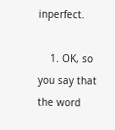inperfect.

    1. OK, so you say that the word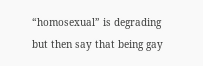“homosexual” is degrading but then say that being gay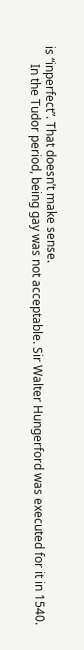is “inperfect”. That doesn’t make sense.
      In the Tudor period, being gay was not acceptable. Sir Walter Hungerford was executed for it in 1540.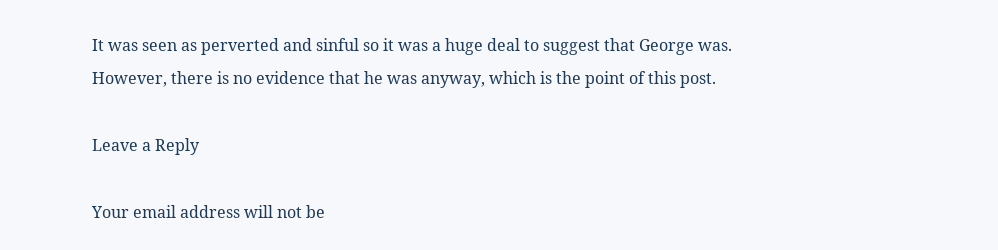It was seen as perverted and sinful so it was a huge deal to suggest that George was. However, there is no evidence that he was anyway, which is the point of this post.

Leave a Reply

Your email address will not be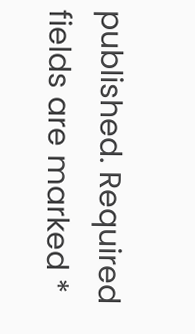published. Required fields are marked *